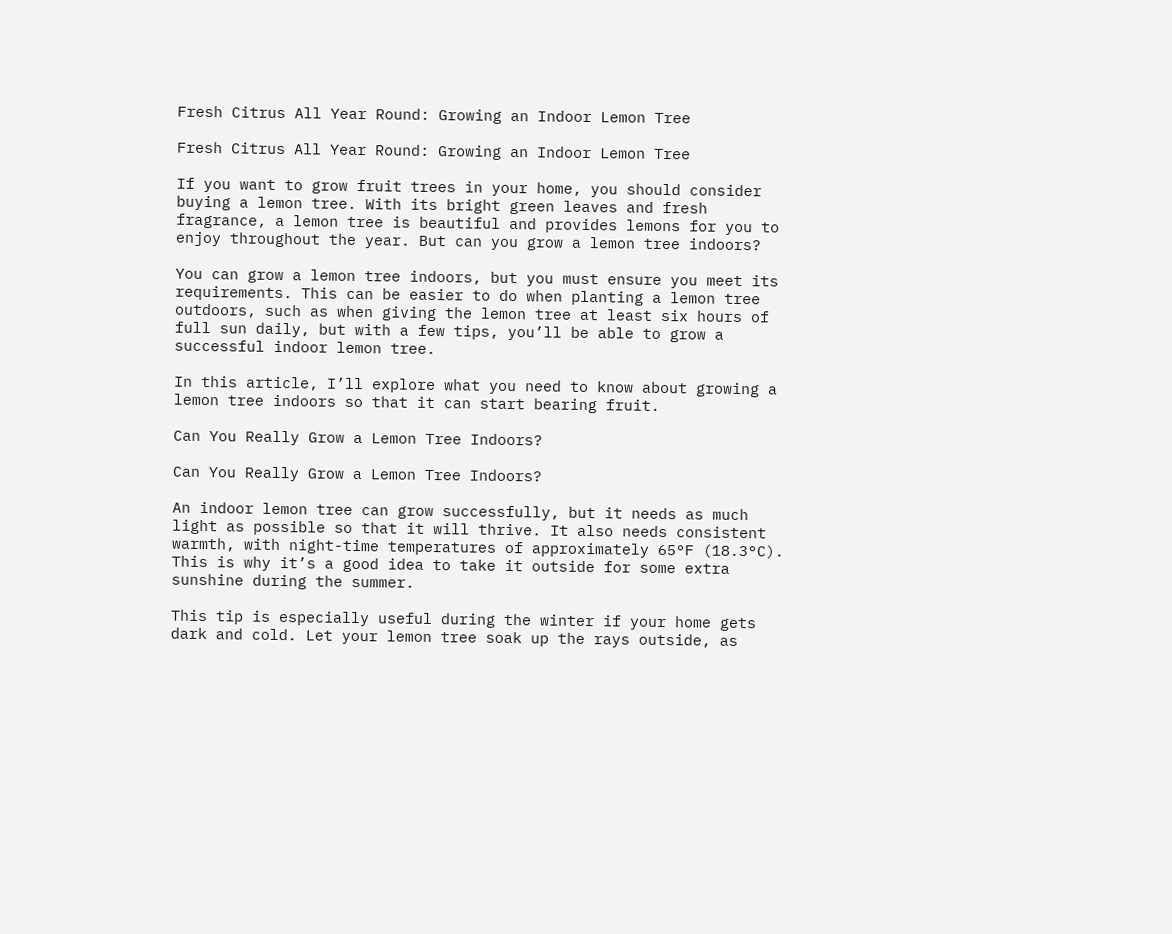Fresh Citrus All Year Round: Growing an Indoor Lemon Tree

Fresh Citrus All Year Round: Growing an Indoor Lemon Tree

If you want to grow fruit trees in your home, you should consider buying a lemon tree. With its bright green leaves and fresh fragrance, a lemon tree is beautiful and provides lemons for you to enjoy throughout the year. But can you grow a lemon tree indoors?

You can grow a lemon tree indoors, but you must ensure you meet its requirements. This can be easier to do when planting a lemon tree outdoors, such as when giving the lemon tree at least six hours of full sun daily, but with a few tips, you’ll be able to grow a successful indoor lemon tree.

In this article, I’ll explore what you need to know about growing a lemon tree indoors so that it can start bearing fruit.

Can You Really Grow a Lemon Tree Indoors?

Can You Really Grow a Lemon Tree Indoors?

An indoor lemon tree can grow successfully, but it needs as much light as possible so that it will thrive. It also needs consistent warmth, with night-time temperatures of approximately 65°F (18.3°C). This is why it’s a good idea to take it outside for some extra sunshine during the summer.

This tip is especially useful during the winter if your home gets dark and cold. Let your lemon tree soak up the rays outside, as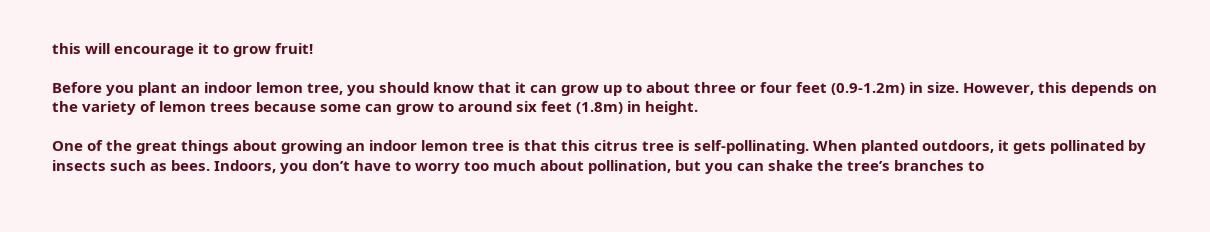this will encourage it to grow fruit!

Before you plant an indoor lemon tree, you should know that it can grow up to about three or four feet (0.9-1.2m) in size. However, this depends on the variety of lemon trees because some can grow to around six feet (1.8m) in height.

One of the great things about growing an indoor lemon tree is that this citrus tree is self-pollinating. When planted outdoors, it gets pollinated by insects such as bees. Indoors, you don’t have to worry too much about pollination, but you can shake the tree’s branches to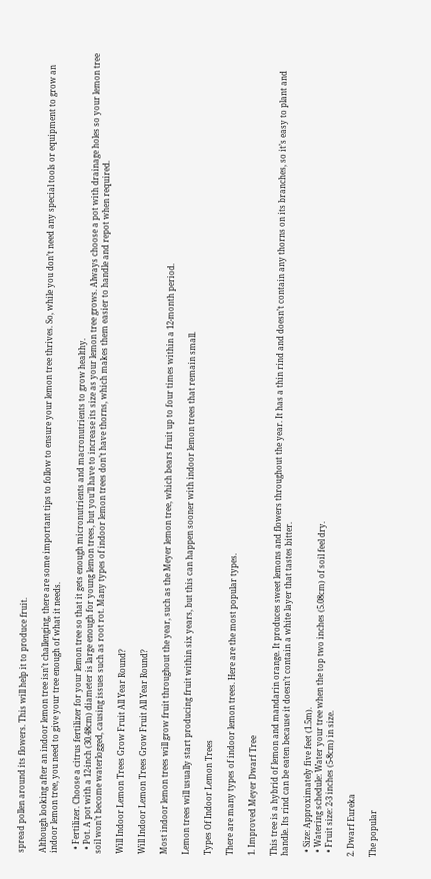spread pollen around its flowers. This will help it to produce fruit.

Although looking after an indoor lemon tree isn’t challenging, there are some important tips to follow to ensure your lemon tree thrives. So, while you don’t need any special tools or equipment to grow an indoor lemon tree, you need to give your tree enough of what it needs.

  • Fertilizer. Choose a citrus fertilizer for your lemon tree so that it gets enough micronutrients and macronutrients to grow healthy.
  • Pot. A pot with a 12-inch (30.48cm) diameter is large enough for young lemon trees, but you’ll have to increase its size as your lemon tree grows. Always choose a pot with drainage holes so your lemon tree soil won’t become waterlogged, causing issues such as root rot. Many types of indoor lemon trees don’t have thorns, which makes them easier to handle and repot when required.

Will Indoor Lemon Trees Grow Fruit All Year Round?

Will Indoor Lemon Trees Grow Fruit All Year Round?

Most indoor lemon trees will grow fruit throughout the year, such as the Meyer lemon tree, which bears fruit up to four times within a 12-month period.

Lemon trees will usually start producing fruit within six years, but this can happen sooner with indoor lemon trees that remain small.

Types Of Indoor Lemon Trees

There are many types of indoor lemon trees. Here are the most popular types.

1. Improved Meyer Dwarf Tree

This tree is a hybrid of lemon and mandarin orange. It produces sweet lemons and flowers throughout the year. It has a thin rind and doesn’t contain any thorns on its branches, so it’s easy to plant and handle. Its rind can be eaten because it doesn’t contain a white layer that tastes bitter.

  • Size: Approximately five feet (1.5m).
  • Watering schedule: Water your tree when the top two inches (5.08cm) of soil feel dry.
  • Fruit size: 2-3 inches (5-8cm) in size.

2. Dwarf Eureka

The popular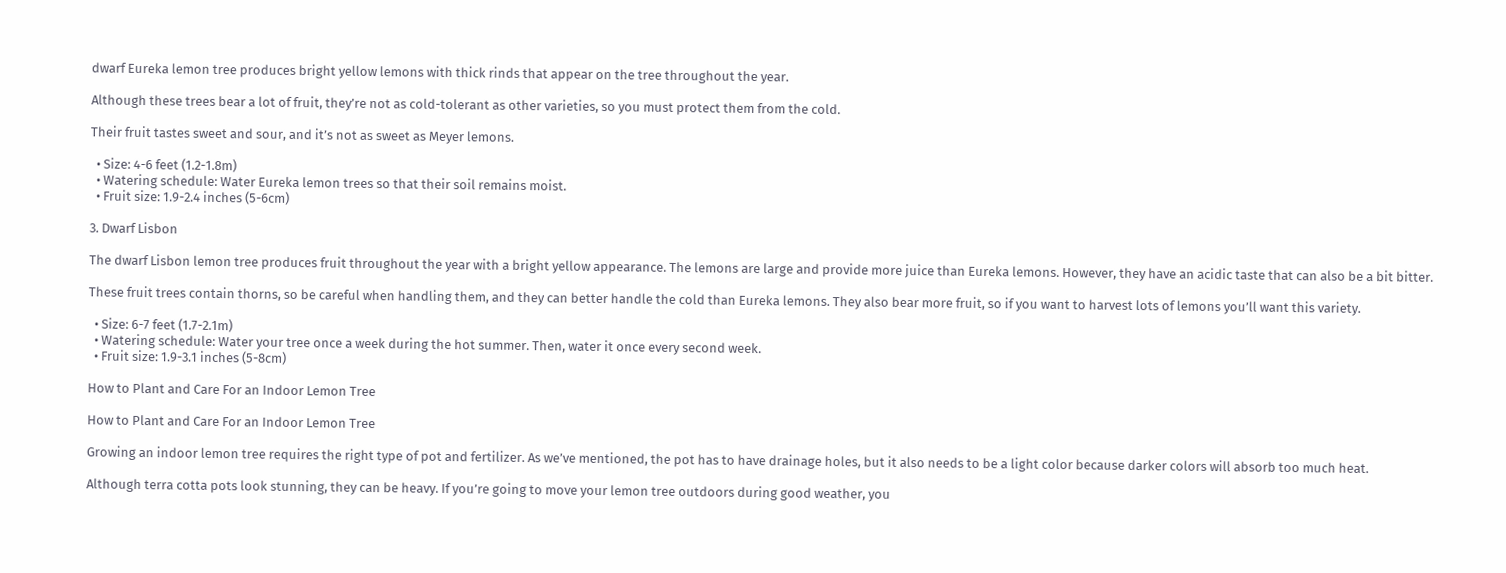dwarf Eureka lemon tree produces bright yellow lemons with thick rinds that appear on the tree throughout the year.

Although these trees bear a lot of fruit, they’re not as cold-tolerant as other varieties, so you must protect them from the cold.

Their fruit tastes sweet and sour, and it’s not as sweet as Meyer lemons.

  • Size: 4-6 feet (1.2-1.8m)
  • Watering schedule: Water Eureka lemon trees so that their soil remains moist.
  • Fruit size: 1.9-2.4 inches (5-6cm)

3. Dwarf Lisbon

The dwarf Lisbon lemon tree produces fruit throughout the year with a bright yellow appearance. The lemons are large and provide more juice than Eureka lemons. However, they have an acidic taste that can also be a bit bitter.

These fruit trees contain thorns, so be careful when handling them, and they can better handle the cold than Eureka lemons. They also bear more fruit, so if you want to harvest lots of lemons you’ll want this variety.

  • Size: 6-7 feet (1.7-2.1m)
  • Watering schedule: Water your tree once a week during the hot summer. Then, water it once every second week.
  • Fruit size: 1.9-3.1 inches (5-8cm)

How to Plant and Care For an Indoor Lemon Tree

How to Plant and Care For an Indoor Lemon Tree

Growing an indoor lemon tree requires the right type of pot and fertilizer. As we’ve mentioned, the pot has to have drainage holes, but it also needs to be a light color because darker colors will absorb too much heat.

Although terra cotta pots look stunning, they can be heavy. If you’re going to move your lemon tree outdoors during good weather, you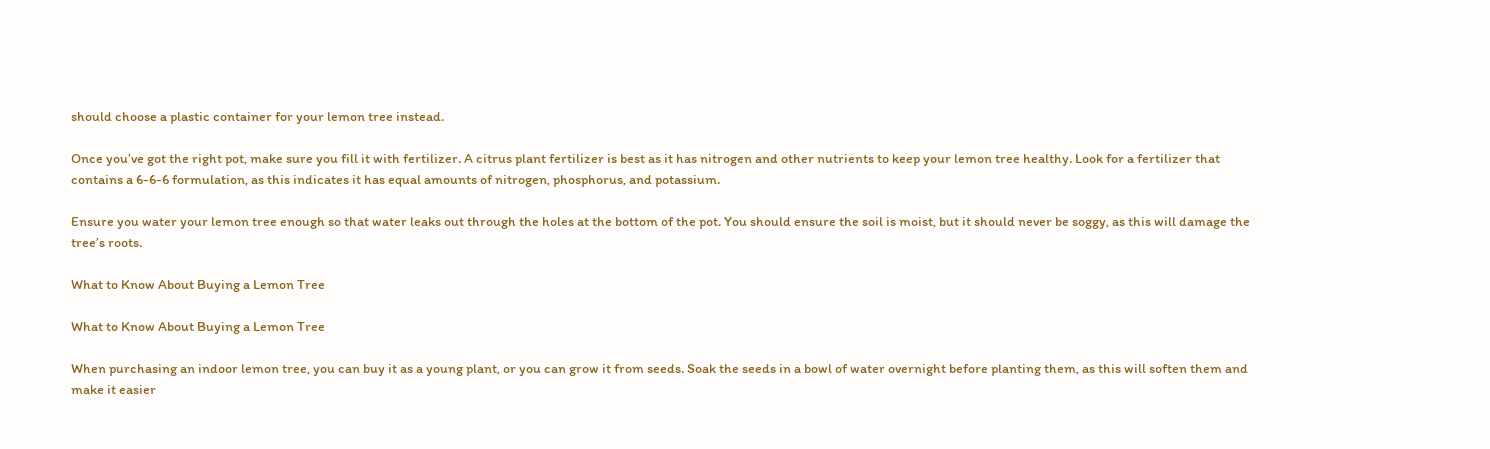should choose a plastic container for your lemon tree instead.

Once you’ve got the right pot, make sure you fill it with fertilizer. A citrus plant fertilizer is best as it has nitrogen and other nutrients to keep your lemon tree healthy. Look for a fertilizer that contains a 6-6-6 formulation, as this indicates it has equal amounts of nitrogen, phosphorus, and potassium.

Ensure you water your lemon tree enough so that water leaks out through the holes at the bottom of the pot. You should ensure the soil is moist, but it should never be soggy, as this will damage the tree’s roots.

What to Know About Buying a Lemon Tree

What to Know About Buying a Lemon Tree

When purchasing an indoor lemon tree, you can buy it as a young plant, or you can grow it from seeds. Soak the seeds in a bowl of water overnight before planting them, as this will soften them and make it easier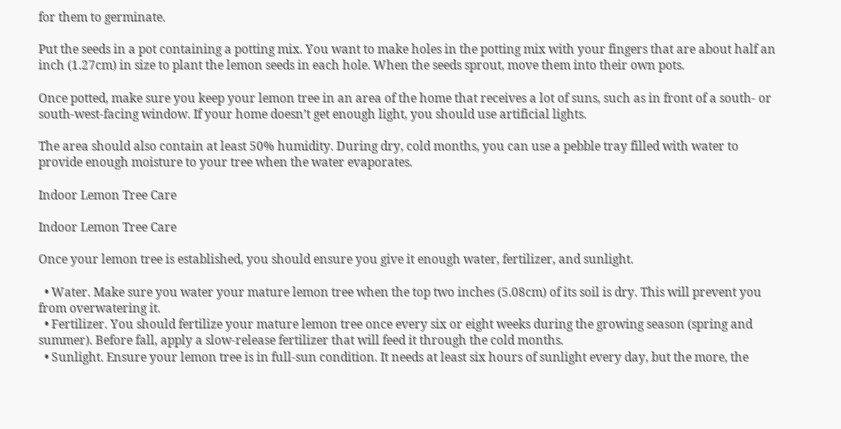for them to germinate.

Put the seeds in a pot containing a potting mix. You want to make holes in the potting mix with your fingers that are about half an inch (1.27cm) in size to plant the lemon seeds in each hole. When the seeds sprout, move them into their own pots.

Once potted, make sure you keep your lemon tree in an area of the home that receives a lot of suns, such as in front of a south- or south-west-facing window. If your home doesn’t get enough light, you should use artificial lights.

The area should also contain at least 50% humidity. During dry, cold months, you can use a pebble tray filled with water to provide enough moisture to your tree when the water evaporates.

Indoor Lemon Tree Care

Indoor Lemon Tree Care

Once your lemon tree is established, you should ensure you give it enough water, fertilizer, and sunlight.

  • Water. Make sure you water your mature lemon tree when the top two inches (5.08cm) of its soil is dry. This will prevent you from overwatering it.
  • Fertilizer. You should fertilize your mature lemon tree once every six or eight weeks during the growing season (spring and summer). Before fall, apply a slow-release fertilizer that will feed it through the cold months.
  • Sunlight. Ensure your lemon tree is in full-sun condition. It needs at least six hours of sunlight every day, but the more, the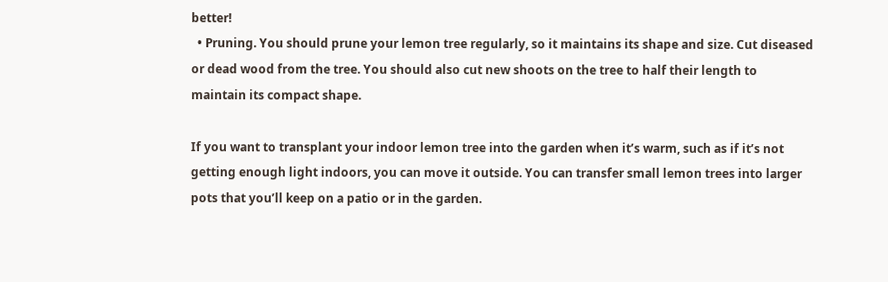better!
  • Pruning. You should prune your lemon tree regularly, so it maintains its shape and size. Cut diseased or dead wood from the tree. You should also cut new shoots on the tree to half their length to maintain its compact shape.

If you want to transplant your indoor lemon tree into the garden when it’s warm, such as if it’s not getting enough light indoors, you can move it outside. You can transfer small lemon trees into larger pots that you’ll keep on a patio or in the garden.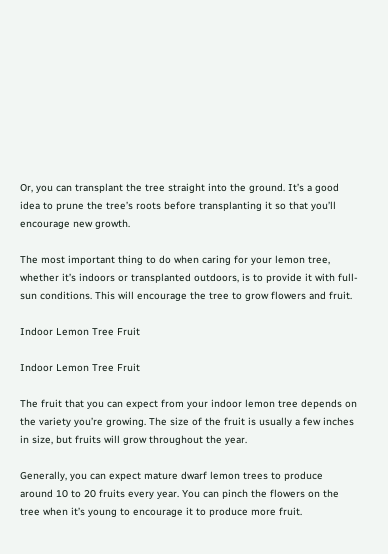Or, you can transplant the tree straight into the ground. It’s a good idea to prune the tree’s roots before transplanting it so that you’ll encourage new growth.

The most important thing to do when caring for your lemon tree, whether it’s indoors or transplanted outdoors, is to provide it with full-sun conditions. This will encourage the tree to grow flowers and fruit.

Indoor Lemon Tree Fruit

Indoor Lemon Tree Fruit

The fruit that you can expect from your indoor lemon tree depends on the variety you’re growing. The size of the fruit is usually a few inches in size, but fruits will grow throughout the year.

Generally, you can expect mature dwarf lemon trees to produce around 10 to 20 fruits every year. You can pinch the flowers on the tree when it’s young to encourage it to produce more fruit.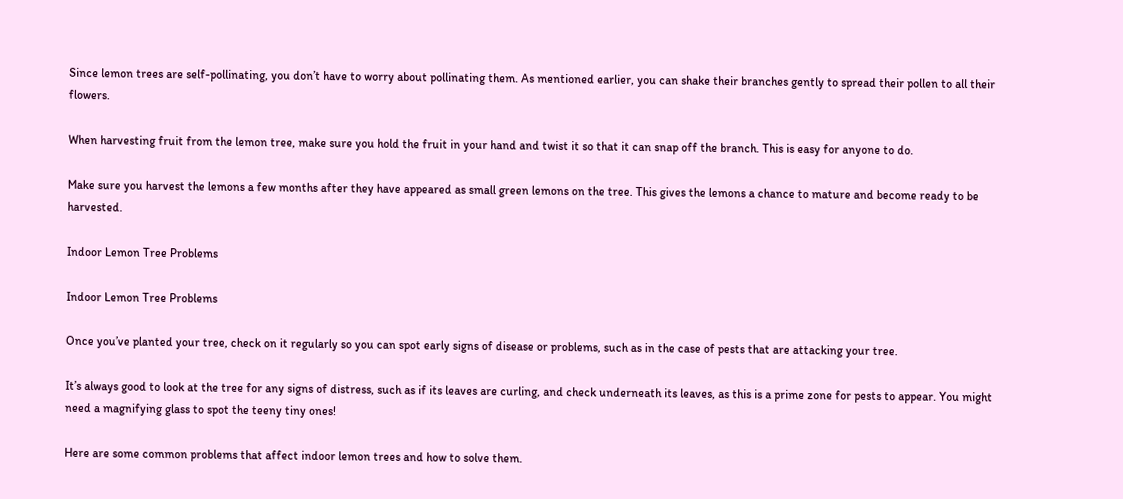Since lemon trees are self-pollinating, you don’t have to worry about pollinating them. As mentioned earlier, you can shake their branches gently to spread their pollen to all their flowers.

When harvesting fruit from the lemon tree, make sure you hold the fruit in your hand and twist it so that it can snap off the branch. This is easy for anyone to do.

Make sure you harvest the lemons a few months after they have appeared as small green lemons on the tree. This gives the lemons a chance to mature and become ready to be harvested.

Indoor Lemon Tree Problems

Indoor Lemon Tree Problems

Once you’ve planted your tree, check on it regularly so you can spot early signs of disease or problems, such as in the case of pests that are attacking your tree.

It’s always good to look at the tree for any signs of distress, such as if its leaves are curling, and check underneath its leaves, as this is a prime zone for pests to appear. You might need a magnifying glass to spot the teeny tiny ones!

Here are some common problems that affect indoor lemon trees and how to solve them.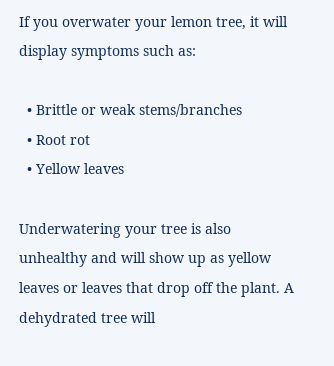If you overwater your lemon tree, it will display symptoms such as:

  • Brittle or weak stems/branches
  • Root rot
  • Yellow leaves

Underwatering your tree is also unhealthy and will show up as yellow leaves or leaves that drop off the plant. A dehydrated tree will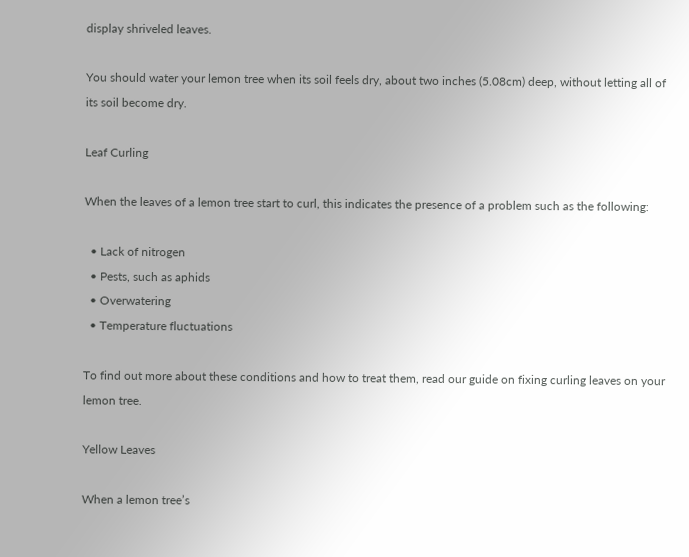display shriveled leaves.

You should water your lemon tree when its soil feels dry, about two inches (5.08cm) deep, without letting all of its soil become dry.

Leaf Curling

When the leaves of a lemon tree start to curl, this indicates the presence of a problem such as the following:

  • Lack of nitrogen
  • Pests, such as aphids
  • Overwatering
  • Temperature fluctuations

To find out more about these conditions and how to treat them, read our guide on fixing curling leaves on your lemon tree.

Yellow Leaves

When a lemon tree’s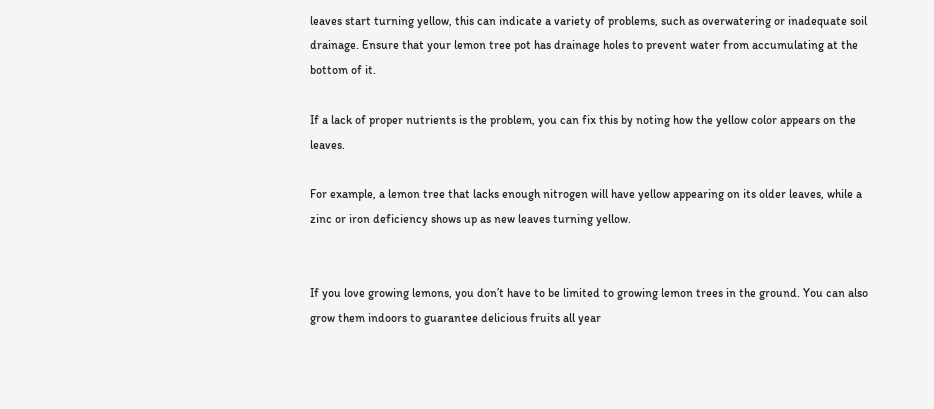leaves start turning yellow, this can indicate a variety of problems, such as overwatering or inadequate soil drainage. Ensure that your lemon tree pot has drainage holes to prevent water from accumulating at the bottom of it.

If a lack of proper nutrients is the problem, you can fix this by noting how the yellow color appears on the leaves.

For example, a lemon tree that lacks enough nitrogen will have yellow appearing on its older leaves, while a zinc or iron deficiency shows up as new leaves turning yellow.


If you love growing lemons, you don’t have to be limited to growing lemon trees in the ground. You can also grow them indoors to guarantee delicious fruits all year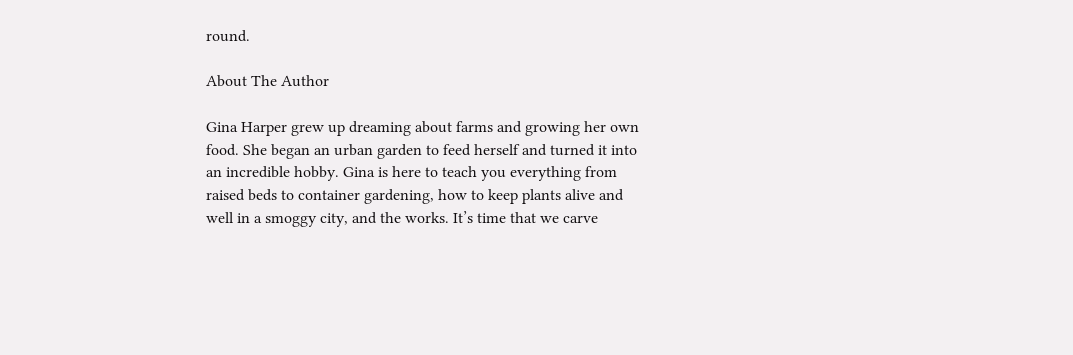round.

About The Author

Gina Harper grew up dreaming about farms and growing her own food. She began an urban garden to feed herself and turned it into an incredible hobby. Gina is here to teach you everything from raised beds to container gardening, how to keep plants alive and well in a smoggy city, and the works. It’s time that we carve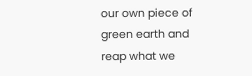our own piece of green earth and reap what we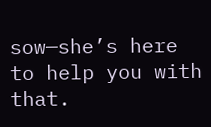sow—she’s here to help you with that.